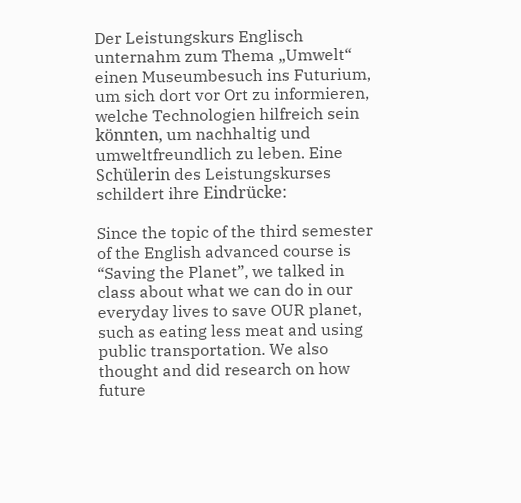Der Leistungskurs Englisch unternahm zum Thema „Umwelt“ einen Museumbesuch ins Futurium, um sich dort vor Ort zu informieren, welche Technologien hilfreich sein könnten, um nachhaltig und umweltfreundlich zu leben. Eine Schülerin des Leistungskurses schildert ihre Eindrücke:

Since the topic of the third semester of the English advanced course is “Saving the Planet”, we talked in class about what we can do in our everyday lives to save OUR planet, such as eating less meat and using public transportation. We also thought and did research on how future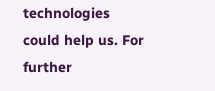technologies could help us. For further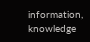information, knowledge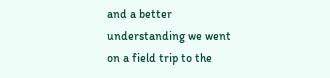and a better understanding we went on a field trip to the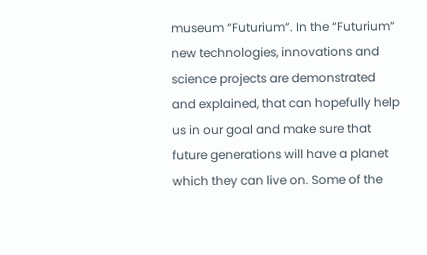museum “Futurium”. In the “Futurium” new technologies, innovations and science projects are demonstrated and explained, that can hopefully help us in our goal and make sure that future generations will have a planet which they can live on. Some of the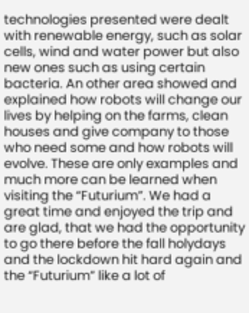technologies presented were dealt with renewable energy, such as solar cells, wind and water power but also new ones such as using certain bacteria. An other area showed and explained how robots will change our lives by helping on the farms, clean houses and give company to those who need some and how robots will evolve. These are only examples and much more can be learned when visiting the “Futurium”. We had a great time and enjoyed the trip and are glad, that we had the opportunity to go there before the fall holydays and the lockdown hit hard again and the “Futurium” like a lot of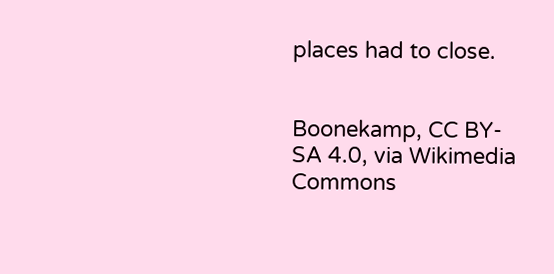places had to close.


Boonekamp, CC BY-SA 4.0, via Wikimedia Commons